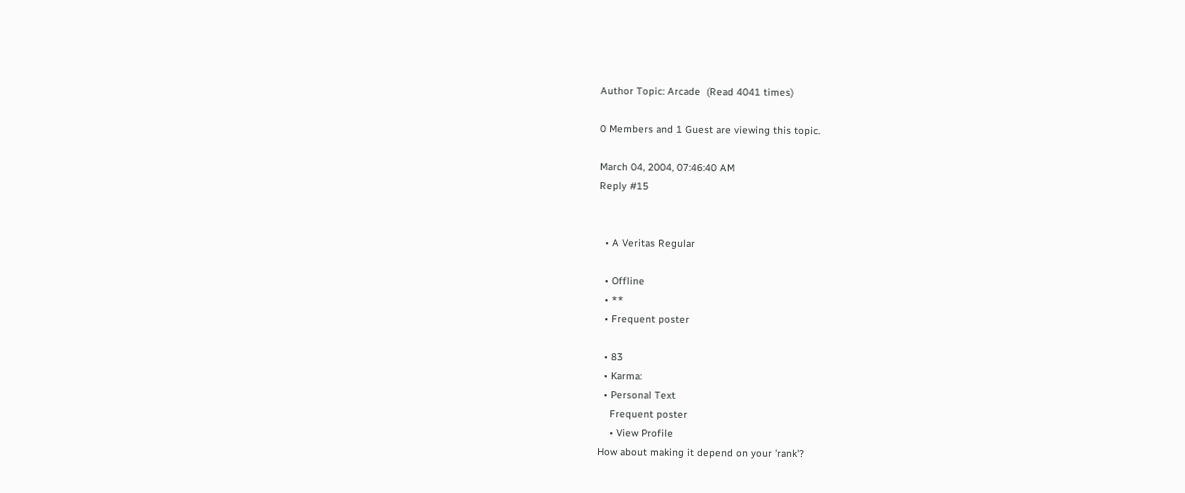Author Topic: Arcade  (Read 4041 times)

0 Members and 1 Guest are viewing this topic.

March 04, 2004, 07:46:40 AM
Reply #15


  • A Veritas Regular

  • Offline
  • **
  • Frequent poster

  • 83
  • Karma:
  • Personal Text
    Frequent poster
    • View Profile
How about making it depend on your 'rank'?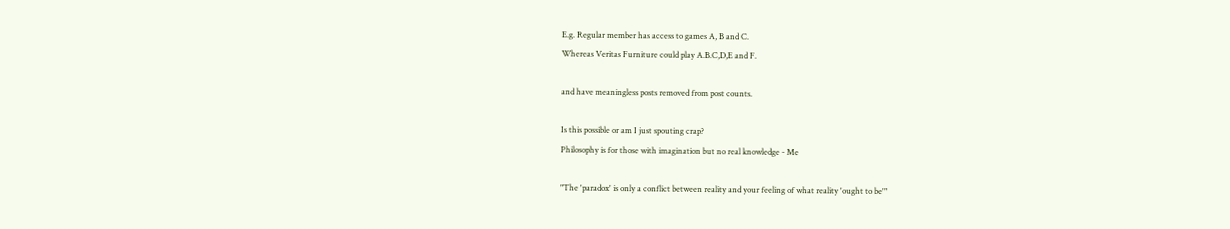E.g. Regular member has access to games A, B and C.
Whereas Veritas Furniture could play A.B.C,D,E and F.

and have meaningless posts removed from post counts.

Is this possible or am I just spouting crap?
Philosophy is for those with imagination but no real knowledge - Me

"The 'paradox' is only a conflict between reality and your feeling of what reality 'ought to be'"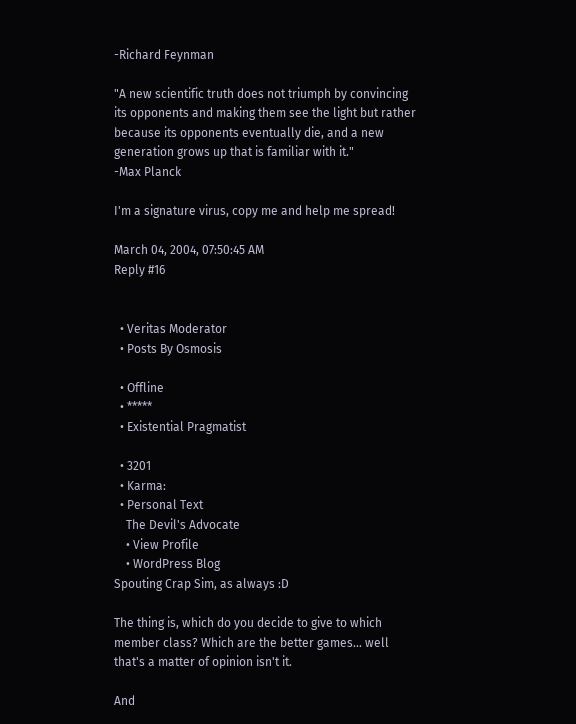-Richard Feynman

"A new scientific truth does not triumph by convincing its opponents and making them see the light but rather because its opponents eventually die, and a new generation grows up that is familiar with it."
-Max Planck

I'm a signature virus, copy me and help me spread!

March 04, 2004, 07:50:45 AM
Reply #16


  • Veritas Moderator
  • Posts By Osmosis

  • Offline
  • *****
  • Existential Pragmatist

  • 3201
  • Karma:
  • Personal Text
    The Devil's Advocate
    • View Profile
    • WordPress Blog
Spouting Crap Sim, as always :D

The thing is, which do you decide to give to which member class? Which are the better games... well that's a matter of opinion isn't it.

And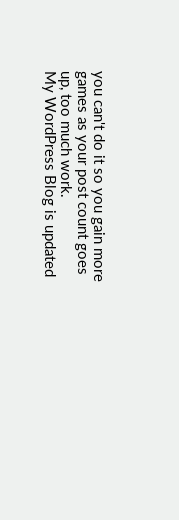you can't do it so you gain more games as your post count goes up, too much work.
My WordPress Blog is updated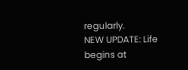regularly.
NEW UPDATE: Life begins at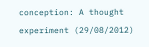conception: A thought experiment (29/08/2012)